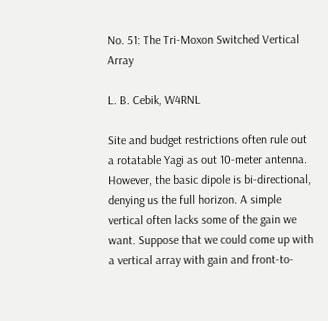No. 51: The Tri-Moxon Switched Vertical Array

L. B. Cebik, W4RNL

Site and budget restrictions often rule out a rotatable Yagi as out 10-meter antenna. However, the basic dipole is bi-directional, denying us the full horizon. A simple vertical often lacks some of the gain we want. Suppose that we could come up with a vertical array with gain and front-to-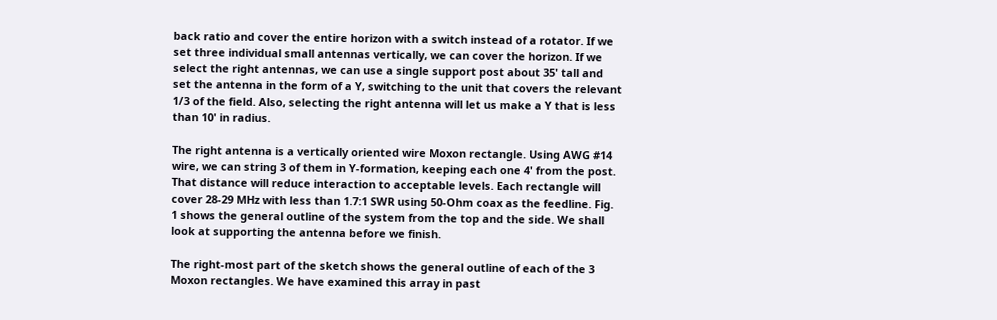back ratio and cover the entire horizon with a switch instead of a rotator. If we set three individual small antennas vertically, we can cover the horizon. If we select the right antennas, we can use a single support post about 35' tall and set the antenna in the form of a Y, switching to the unit that covers the relevant 1/3 of the field. Also, selecting the right antenna will let us make a Y that is less than 10' in radius.

The right antenna is a vertically oriented wire Moxon rectangle. Using AWG #14 wire, we can string 3 of them in Y-formation, keeping each one 4' from the post. That distance will reduce interaction to acceptable levels. Each rectangle will cover 28-29 MHz with less than 1.7:1 SWR using 50-Ohm coax as the feedline. Fig. 1 shows the general outline of the system from the top and the side. We shall look at supporting the antenna before we finish.

The right-most part of the sketch shows the general outline of each of the 3 Moxon rectangles. We have examined this array in past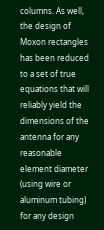columns. As well, the design of Moxon rectangles has been reduced to a set of true equations that will reliably yield the dimensions of the antenna for any reasonable element diameter (using wire or aluminum tubing) for any design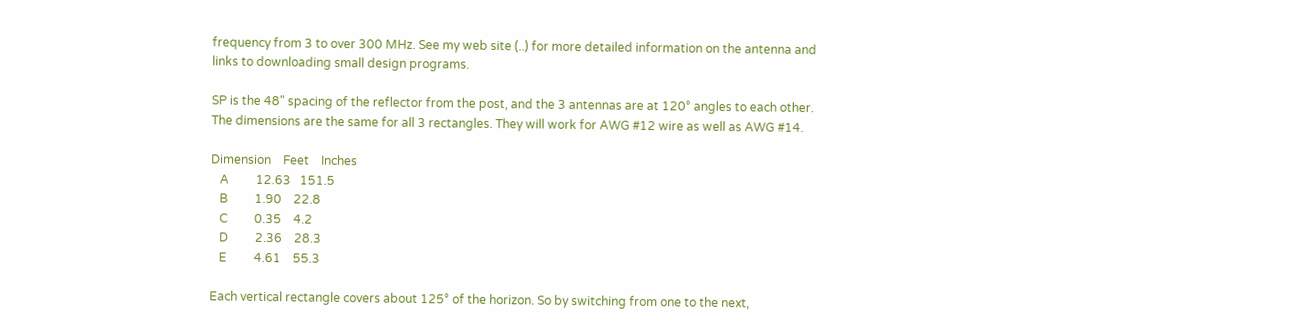frequency from 3 to over 300 MHz. See my web site (..) for more detailed information on the antenna and links to downloading small design programs.

SP is the 48" spacing of the reflector from the post, and the 3 antennas are at 120° angles to each other. The dimensions are the same for all 3 rectangles. They will work for AWG #12 wire as well as AWG #14.

Dimension    Feet    Inches
   A         12.63   151.5
   B         1.90    22.8
   C         0.35    4.2
   D         2.36    28.3
   E         4.61    55.3

Each vertical rectangle covers about 125° of the horizon. So by switching from one to the next,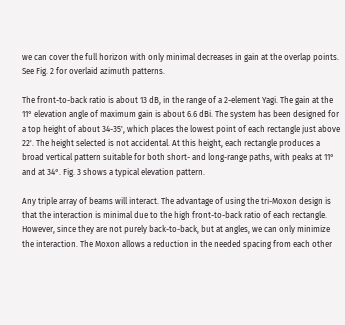we can cover the full horizon with only minimal decreases in gain at the overlap points. See Fig. 2 for overlaid azimuth patterns.

The front-to-back ratio is about 13 dB, in the range of a 2-element Yagi. The gain at the 11° elevation angle of maximum gain is about 6.6 dBi. The system has been designed for a top height of about 34-35', which places the lowest point of each rectangle just above 22'. The height selected is not accidental. At this height, each rectangle produces a broad vertical pattern suitable for both short- and long-range paths, with peaks at 11° and at 34°. Fig. 3 shows a typical elevation pattern.

Any triple array of beams will interact. The advantage of using the tri-Moxon design is that the interaction is minimal due to the high front-to-back ratio of each rectangle. However, since they are not purely back-to-back, but at angles, we can only minimize the interaction. The Moxon allows a reduction in the needed spacing from each other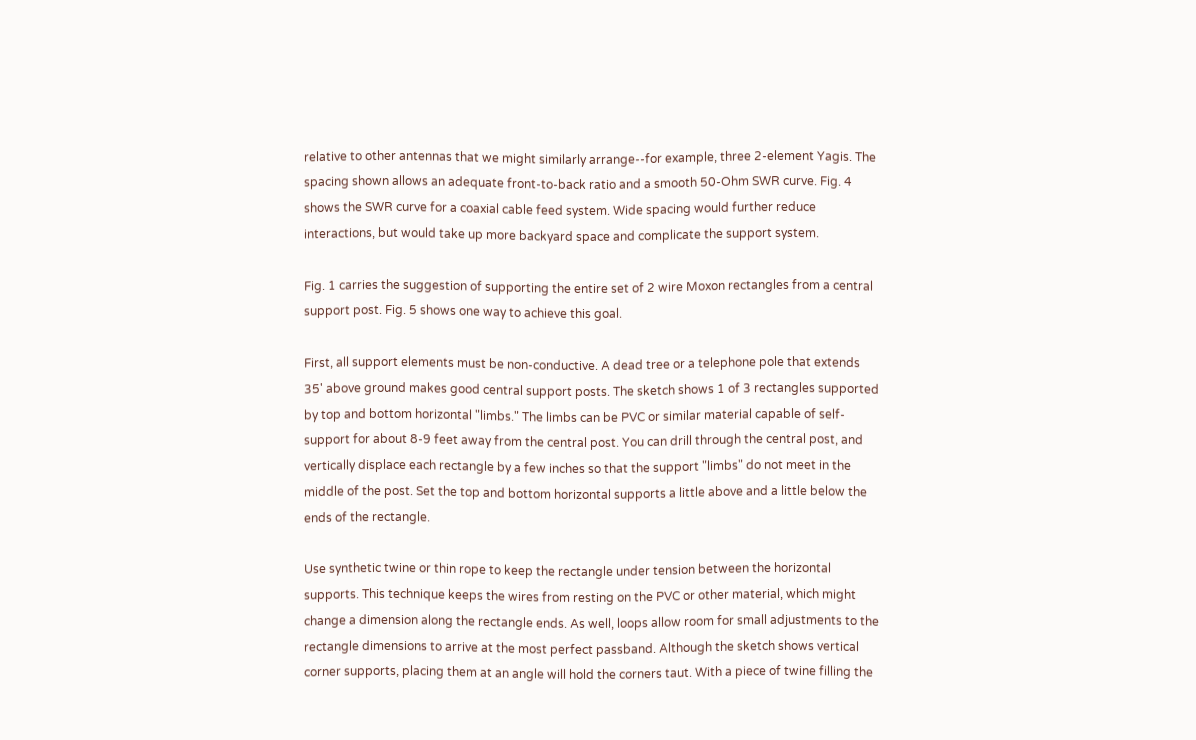relative to other antennas that we might similarly arrange--for example, three 2-element Yagis. The spacing shown allows an adequate front-to-back ratio and a smooth 50-Ohm SWR curve. Fig. 4 shows the SWR curve for a coaxial cable feed system. Wide spacing would further reduce interactions, but would take up more backyard space and complicate the support system.

Fig. 1 carries the suggestion of supporting the entire set of 2 wire Moxon rectangles from a central support post. Fig. 5 shows one way to achieve this goal.

First, all support elements must be non-conductive. A dead tree or a telephone pole that extends 35' above ground makes good central support posts. The sketch shows 1 of 3 rectangles supported by top and bottom horizontal "limbs." The limbs can be PVC or similar material capable of self-support for about 8-9 feet away from the central post. You can drill through the central post, and vertically displace each rectangle by a few inches so that the support "limbs" do not meet in the middle of the post. Set the top and bottom horizontal supports a little above and a little below the ends of the rectangle.

Use synthetic twine or thin rope to keep the rectangle under tension between the horizontal supports. This technique keeps the wires from resting on the PVC or other material, which might change a dimension along the rectangle ends. As well, loops allow room for small adjustments to the rectangle dimensions to arrive at the most perfect passband. Although the sketch shows vertical corner supports, placing them at an angle will hold the corners taut. With a piece of twine filling the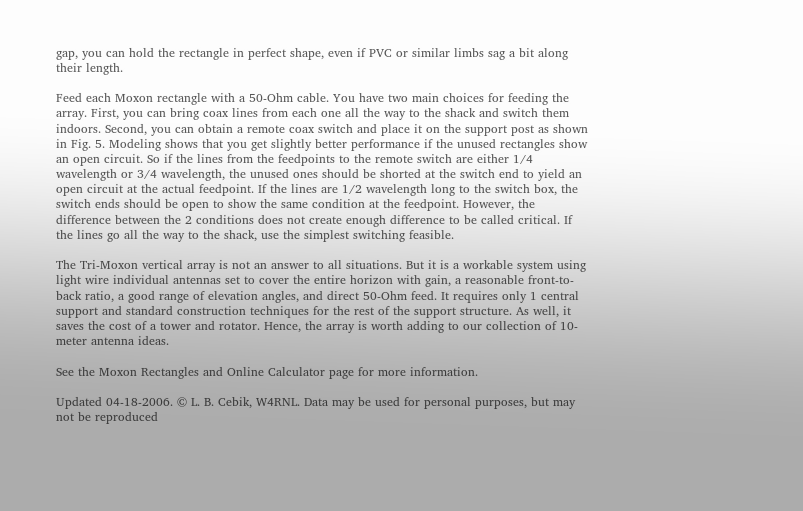gap, you can hold the rectangle in perfect shape, even if PVC or similar limbs sag a bit along their length.

Feed each Moxon rectangle with a 50-Ohm cable. You have two main choices for feeding the array. First, you can bring coax lines from each one all the way to the shack and switch them indoors. Second, you can obtain a remote coax switch and place it on the support post as shown in Fig. 5. Modeling shows that you get slightly better performance if the unused rectangles show an open circuit. So if the lines from the feedpoints to the remote switch are either 1/4 wavelength or 3/4 wavelength, the unused ones should be shorted at the switch end to yield an open circuit at the actual feedpoint. If the lines are 1/2 wavelength long to the switch box, the switch ends should be open to show the same condition at the feedpoint. However, the difference between the 2 conditions does not create enough difference to be called critical. If the lines go all the way to the shack, use the simplest switching feasible.

The Tri-Moxon vertical array is not an answer to all situations. But it is a workable system using light wire individual antennas set to cover the entire horizon with gain, a reasonable front-to-back ratio, a good range of elevation angles, and direct 50-Ohm feed. It requires only 1 central support and standard construction techniques for the rest of the support structure. As well, it saves the cost of a tower and rotator. Hence, the array is worth adding to our collection of 10-meter antenna ideas.

See the Moxon Rectangles and Online Calculator page for more information.

Updated 04-18-2006. © L. B. Cebik, W4RNL. Data may be used for personal purposes, but may not be reproduced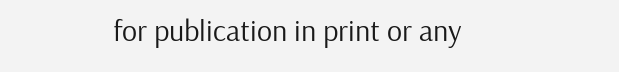for publication in print or any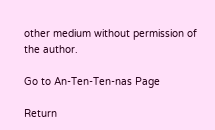other medium without permission of the author.

Go to An-Ten-Ten-nas Page

Return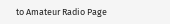to Amateur Radio Page